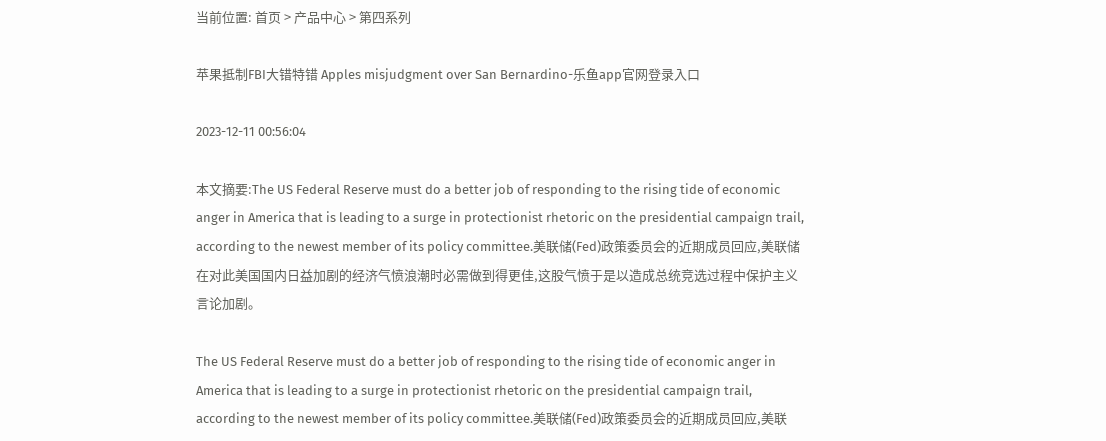当前位置: 首页 > 产品中心 > 第四系列

苹果抵制FBI大错特错 Apples misjudgment over San Bernardino-乐鱼app官网登录入口

2023-12-11 00:56:04

本文摘要:The US Federal Reserve must do a better job of responding to the rising tide of economic anger in America that is leading to a surge in protectionist rhetoric on the presidential campaign trail, according to the newest member of its policy committee.美联储(Fed)政策委员会的近期成员回应,美联储在对此美国国内日益加剧的经济气愤浪潮时必需做到得更佳,这股气愤于是以造成总统竞选过程中保护主义言论加剧。

The US Federal Reserve must do a better job of responding to the rising tide of economic anger in America that is leading to a surge in protectionist rhetoric on the presidential campaign trail, according to the newest member of its policy committee.美联储(Fed)政策委员会的近期成员回应,美联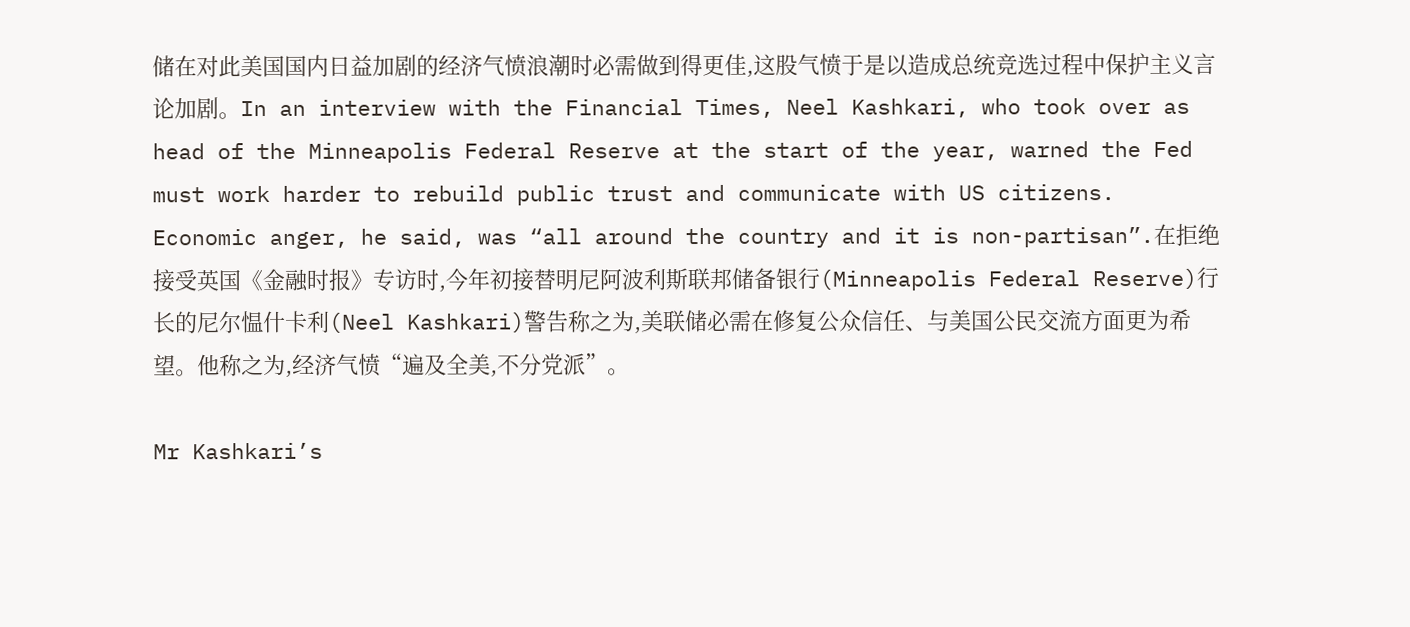储在对此美国国内日益加剧的经济气愤浪潮时必需做到得更佳,这股气愤于是以造成总统竞选过程中保护主义言论加剧。In an interview with the Financial Times, Neel Kashkari, who took over as head of the Minneapolis Federal Reserve at the start of the year, warned the Fed must work harder to rebuild public trust and communicate with US citizens. Economic anger, he said, was “all around the country and it is non-partisan”.在拒绝接受英国《金融时报》专访时,今年初接替明尼阿波利斯联邦储备银行(Minneapolis Federal Reserve)行长的尼尔愠什卡利(Neel Kashkari)警告称之为,美联储必需在修复公众信任、与美国公民交流方面更为希望。他称之为,经济气愤“遍及全美,不分党派”。

Mr Kashkari’s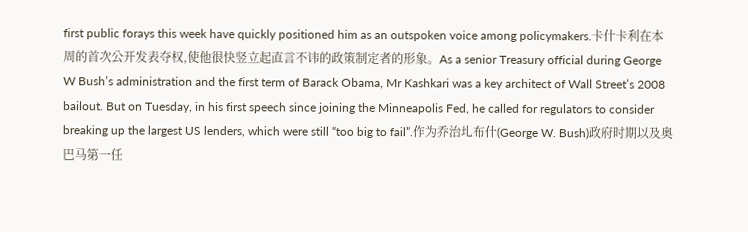first public forays this week have quickly positioned him as an outspoken voice among policymakers.卡什卡利在本周的首次公开发表夺权,使他很快竖立起直言不讳的政策制定者的形象。As a senior Treasury official during George W Bush’s administration and the first term of Barack Obama, Mr Kashkari was a key architect of Wall Street’s 2008 bailout. But on Tuesday, in his first speech since joining the Minneapolis Fed, he called for regulators to consider breaking up the largest US lenders, which were still “too big to fail”.作为乔治圠布什(George W. Bush)政府时期以及奥巴马第一任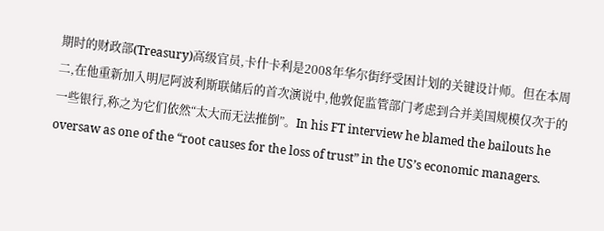期时的财政部(Treasury)高级官员,卡什卡利是2008年华尔街纾受困计划的关键设计师。但在本周二,在他重新加入明尼阿波利斯联储后的首次演说中,他敦促监管部门考虑到合并美国规模仅次于的一些银行,称之为它们依然“太大而无法推倒”。In his FT interview he blamed the bailouts he oversaw as one of the “root causes for the loss of trust” in the US’s economic managers.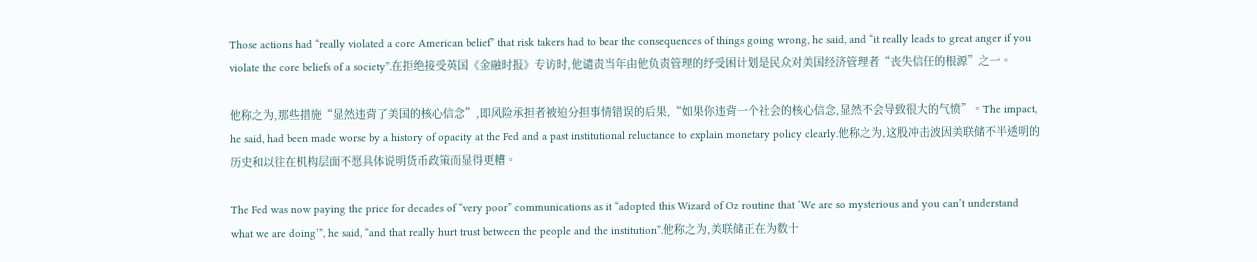Those actions had “really violated a core American belief” that risk takers had to bear the consequences of things going wrong, he said, and “it really leads to great anger if you violate the core beliefs of a society”.在拒绝接受英国《金融时报》专访时,他谴责当年由他负责管理的纾受困计划是民众对美国经济管理者“丧失信任的根源”之一。

他称之为,那些措施“显然违背了美国的核心信念”,即风险承担者被迫分担事情错误的后果,“如果你违背一个社会的核心信念,显然不会导致很大的气愤”。The impact, he said, had been made worse by a history of opacity at the Fed and a past institutional reluctance to explain monetary policy clearly.他称之为,这股冲击波因美联储不半透明的历史和以往在机构层面不愿具体说明货币政策而显得更糟。

The Fed was now paying the price for decades of “very poor” communications as it “adopted this Wizard of Oz routine that ‘We are so mysterious and you can’t understand what we are doing’”, he said, “and that really hurt trust between the people and the institution”.他称之为,美联储正在为数十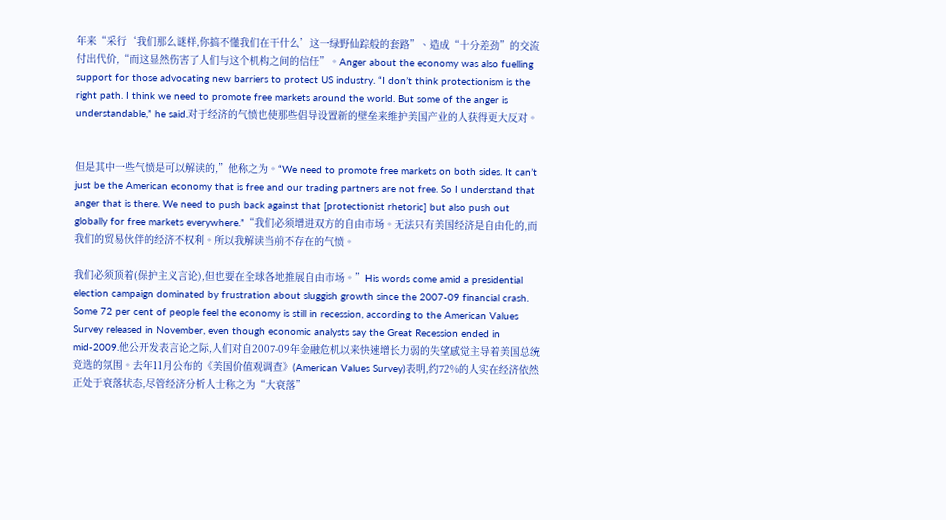年来“采行‘我们那么谜样,你搞不懂我们在干什么’这一绿野仙踪般的套路”、造成“十分差劲”的交流付出代价,“而这显然伤害了人们与这个机构之间的信任”。Anger about the economy was also fuelling support for those advocating new barriers to protect US industry. “I don’t think protectionism is the right path. I think we need to promote free markets around the world. But some of the anger is understandable,” he said.对于经济的气愤也使那些倡导设置新的壁垒来维护美国产业的人获得更大反对。


但是其中一些气愤是可以解读的,”他称之为。“We need to promote free markets on both sides. It can’t just be the American economy that is free and our trading partners are not free. So I understand that anger that is there. We need to push back against that [protectionist rhetoric] but also push out globally for free markets everywhere.”“我们必须增进双方的自由市场。无法只有美国经济是自由化的,而我们的贸易伙伴的经济不权利。所以我解读当前不存在的气愤。

我们必须顶着(保护主义言论),但也要在全球各地推展自由市场。”His words come amid a presidential election campaign dominated by frustration about sluggish growth since the 2007-09 financial crash. Some 72 per cent of people feel the economy is still in recession, according to the American Values Survey released in November, even though economic analysts say the Great Recession ended in mid-2009.他公开发表言论之际,人们对自2007-09年金融危机以来快速增长力弱的失望感觉主导着美国总统竞选的氛围。去年11月公布的《美国价值观调查》(American Values Survey)表明,约72%的人实在经济依然正处于衰落状态,尽管经济分析人士称之为“大衰落”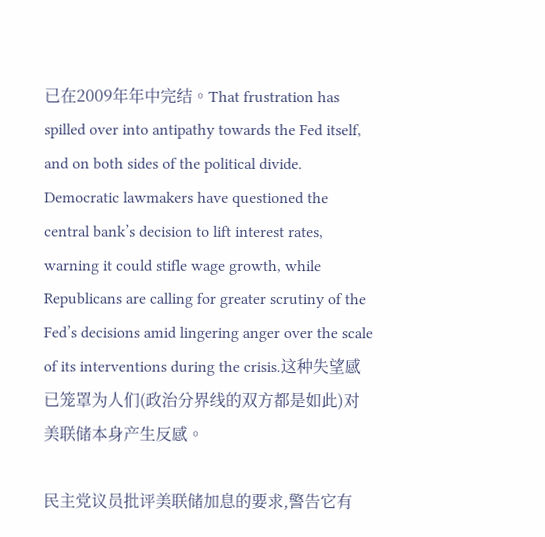已在2009年年中完结。That frustration has spilled over into antipathy towards the Fed itself, and on both sides of the political divide. Democratic lawmakers have questioned the central bank’s decision to lift interest rates, warning it could stifle wage growth, while Republicans are calling for greater scrutiny of the Fed’s decisions amid lingering anger over the scale of its interventions during the crisis.这种失望感已笼罩为人们(政治分界线的双方都是如此)对美联储本身产生反感。

民主党议员批评美联储加息的要求,警告它有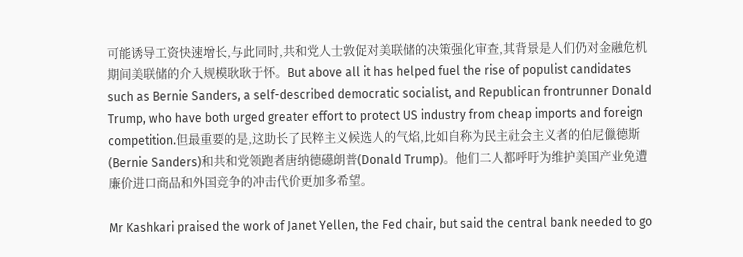可能诱导工资快速增长,与此同时,共和党人士敦促对美联储的决策强化审查,其背景是人们仍对金融危机期间美联储的介入规模耿耿于怀。But above all it has helped fuel the rise of populist candidates such as Bernie Sanders, a self-described democratic socialist, and Republican frontrunner Donald Trump, who have both urged greater effort to protect US industry from cheap imports and foreign competition.但最重要的是,这助长了民粹主义候选人的气焰,比如自称为民主社会主义者的伯尼儠德斯(Bernie Sanders)和共和党领跑者唐纳德礠朗普(Donald Trump)。他们二人都呼吁为维护美国产业免遭廉价进口商品和外国竞争的冲击代价更加多希望。

Mr Kashkari praised the work of Janet Yellen, the Fed chair, but said the central bank needed to go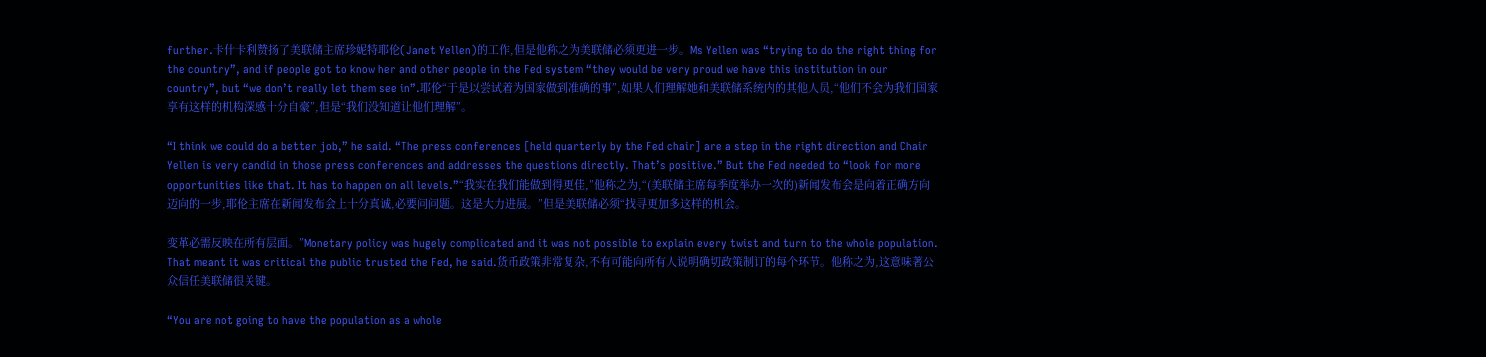further.卡什卡利赞扬了美联储主席珍妮特耶伦(Janet Yellen)的工作,但是他称之为美联储必须更进一步。Ms Yellen was “trying to do the right thing for the country”, and if people got to know her and other people in the Fed system “they would be very proud we have this institution in our country”, but “we don’t really let them see in”.耶伦“于是以尝试着为国家做到准确的事”,如果人们理解她和美联储系统内的其他人员,“他们不会为我们国家享有这样的机构深感十分自豪”,但是“我们没知道让他们理解”。

“I think we could do a better job,” he said. “The press conferences [held quarterly by the Fed chair] are a step in the right direction and Chair Yellen is very candid in those press conferences and addresses the questions directly. That’s positive.” But the Fed needed to “look for more opportunities like that. It has to happen on all levels.”“我实在我们能做到得更佳,”他称之为,“(美联储主席每季度举办一次的)新闻发布会是向着正确方向迈向的一步,耶伦主席在新闻发布会上十分真诚,必要问问题。这是大力进展。”但是美联储必须“找寻更加多这样的机会。

变革必需反映在所有层面。”Monetary policy was hugely complicated and it was not possible to explain every twist and turn to the whole population. That meant it was critical the public trusted the Fed, he said.货币政策非常复杂,不有可能向所有人说明确切政策制订的每个环节。他称之为,这意味著公众信任美联储很关键。

“You are not going to have the population as a whole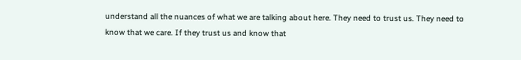understand all the nuances of what we are talking about here. They need to trust us. They need to know that we care. If they trust us and know that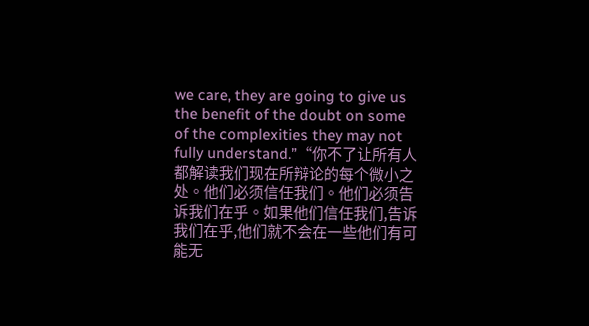we care, they are going to give us the benefit of the doubt on some of the complexities they may not fully understand.”“你不了让所有人都解读我们现在所辩论的每个微小之处。他们必须信任我们。他们必须告诉我们在乎。如果他们信任我们,告诉我们在乎,他们就不会在一些他们有可能无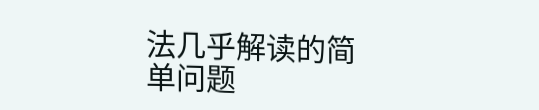法几乎解读的简单问题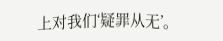上对我们‘疑罪从无’。